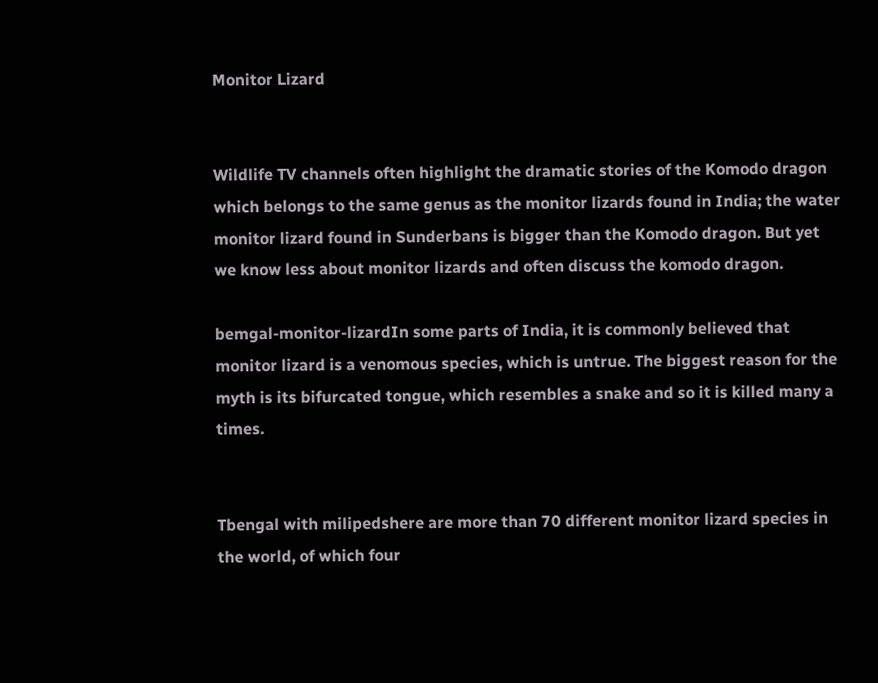Monitor Lizard


Wildlife TV channels often highlight the dramatic stories of the Komodo dragon which belongs to the same genus as the monitor lizards found in India; the water monitor lizard found in Sunderbans is bigger than the Komodo dragon. But yet we know less about monitor lizards and often discuss the komodo dragon.

bemgal-monitor-lizardIn some parts of India, it is commonly believed that monitor lizard is a venomous species, which is untrue. The biggest reason for the myth is its bifurcated tongue, which resembles a snake and so it is killed many a times.


Tbengal with milipedshere are more than 70 different monitor lizard species in the world, of which four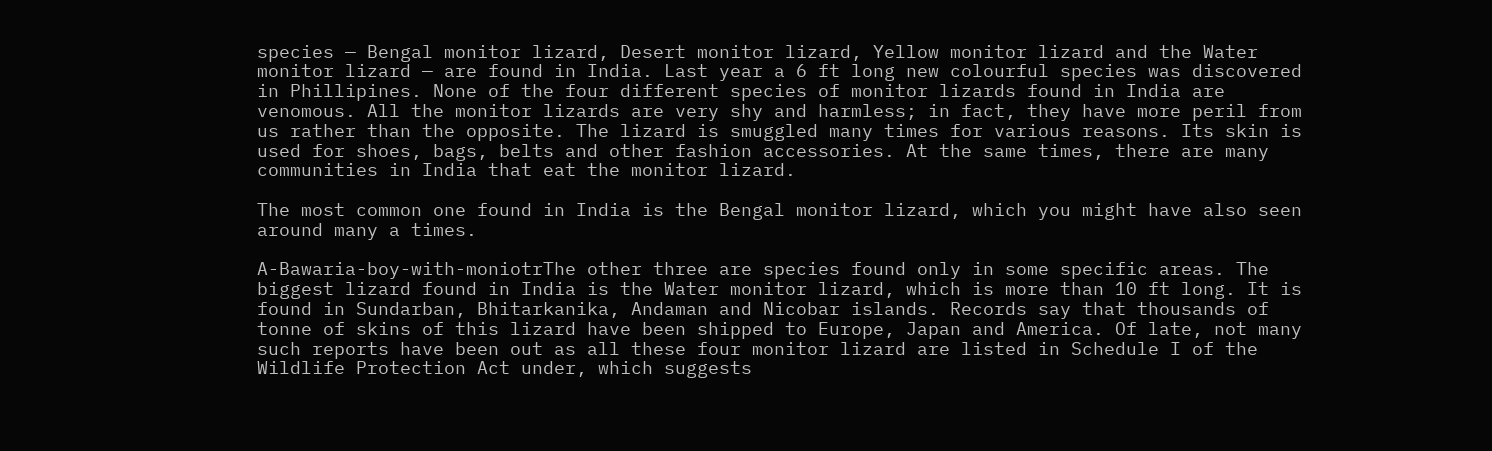species — Bengal monitor lizard, Desert monitor lizard, Yellow monitor lizard and the Water monitor lizard — are found in India. Last year a 6 ft long new colourful species was discovered in Phillipines. None of the four different species of monitor lizards found in India are venomous. All the monitor lizards are very shy and harmless; in fact, they have more peril from us rather than the opposite. The lizard is smuggled many times for various reasons. Its skin is used for shoes, bags, belts and other fashion accessories. At the same times, there are many communities in India that eat the monitor lizard.

The most common one found in India is the Bengal monitor lizard, which you might have also seen around many a times.

A-Bawaria-boy-with-moniotrThe other three are species found only in some specific areas. The biggest lizard found in India is the Water monitor lizard, which is more than 10 ft long. It is found in Sundarban, Bhitarkanika, Andaman and Nicobar islands. Records say that thousands of tonne of skins of this lizard have been shipped to Europe, Japan and America. Of late, not many such reports have been out as all these four monitor lizard are listed in Schedule I of the Wildlife Protection Act under, which suggests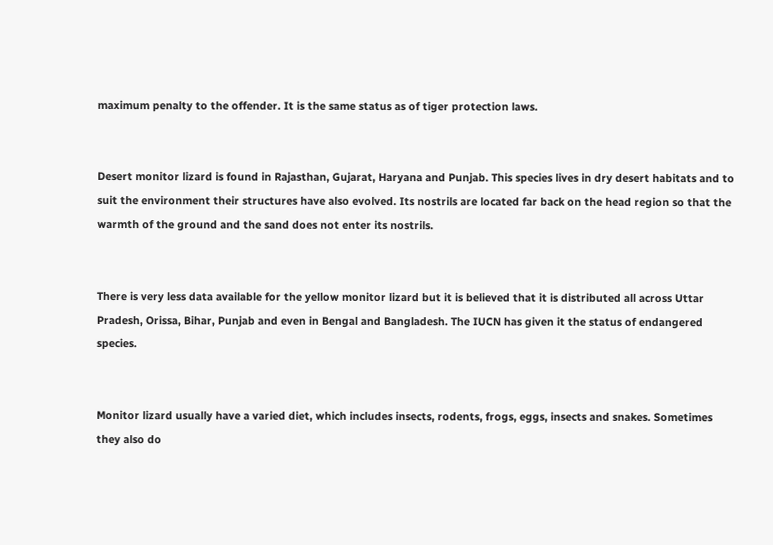maximum penalty to the offender. It is the same status as of tiger protection laws.


Desert monitor lizard is found in Rajasthan, Gujarat, Haryana and Punjab. This species lives in dry desert habitats and to suit the environment their structures have also evolved. Its nostrils are located far back on the head region so that the warmth of the ground and the sand does not enter its nostrils.


There is very less data available for the yellow monitor lizard but it is believed that it is distributed all across Uttar Pradesh, Orissa, Bihar, Punjab and even in Bengal and Bangladesh. The IUCN has given it the status of endangered species.


Monitor lizard usually have a varied diet, which includes insects, rodents, frogs, eggs, insects and snakes. Sometimes they also do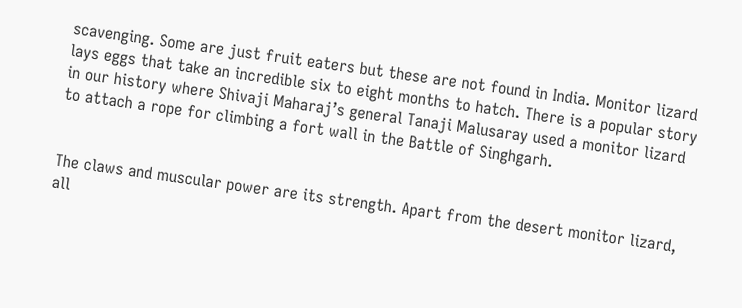scavenging. Some are just fruit eaters but these are not found in India. Monitor lizard lays eggs that take an incredible six to eight months to hatch. There is a popular story in our history where Shivaji Maharaj’s general Tanaji Malusaray used a monitor lizard to attach a rope for climbing a fort wall in the Battle of Singhgarh.


The claws and muscular power are its strength. Apart from the desert monitor lizard, all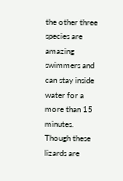the other three species are amazing swimmers and can stay inside water for a more than 15 minutes. Though these lizards are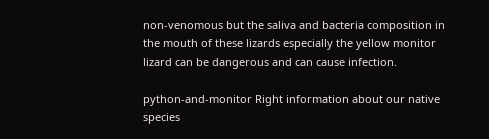non-venomous but the saliva and bacteria composition in the mouth of these lizards especially the yellow monitor lizard can be dangerous and can cause infection.

python-and-monitor Right information about our native species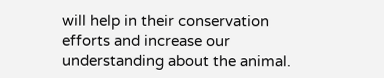will help in their conservation efforts and increase our understanding about the animal.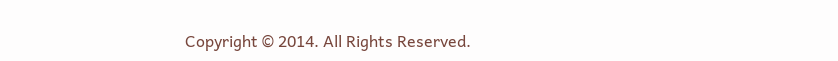Copyright © 2014. All Rights Reserved.